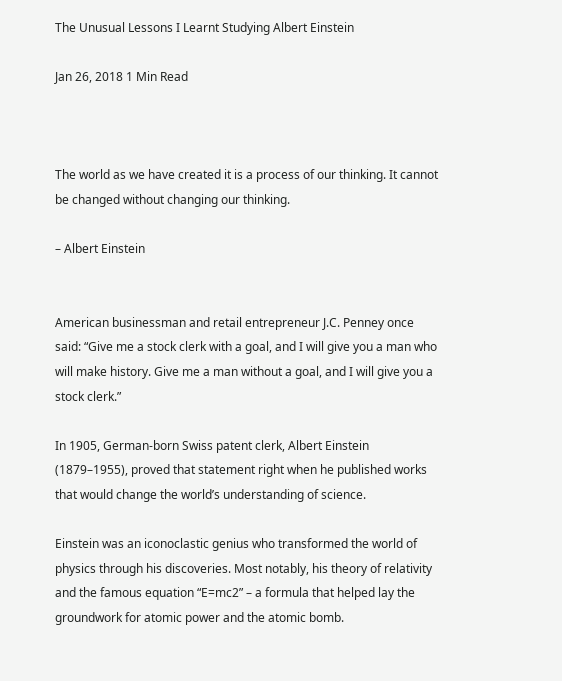The Unusual Lessons I Learnt Studying Albert Einstein

Jan 26, 2018 1 Min Read



The world as we have created it is a process of our thinking. It cannot be changed without changing our thinking.

– Albert Einstein


American businessman and retail entrepreneur J.C. Penney once said: “Give me a stock clerk with a goal, and I will give you a man who will make history. Give me a man without a goal, and I will give you a stock clerk.”

In 1905, German-born Swiss patent clerk, Albert Einstein (1879–1955), proved that statement right when he published works that would change the world’s understanding of science.

Einstein was an iconoclastic genius who transformed the world of physics through his discoveries. Most notably, his theory of relativity and the famous equation “E=mc2” – a formula that helped lay the groundwork for atomic power and the atomic bomb.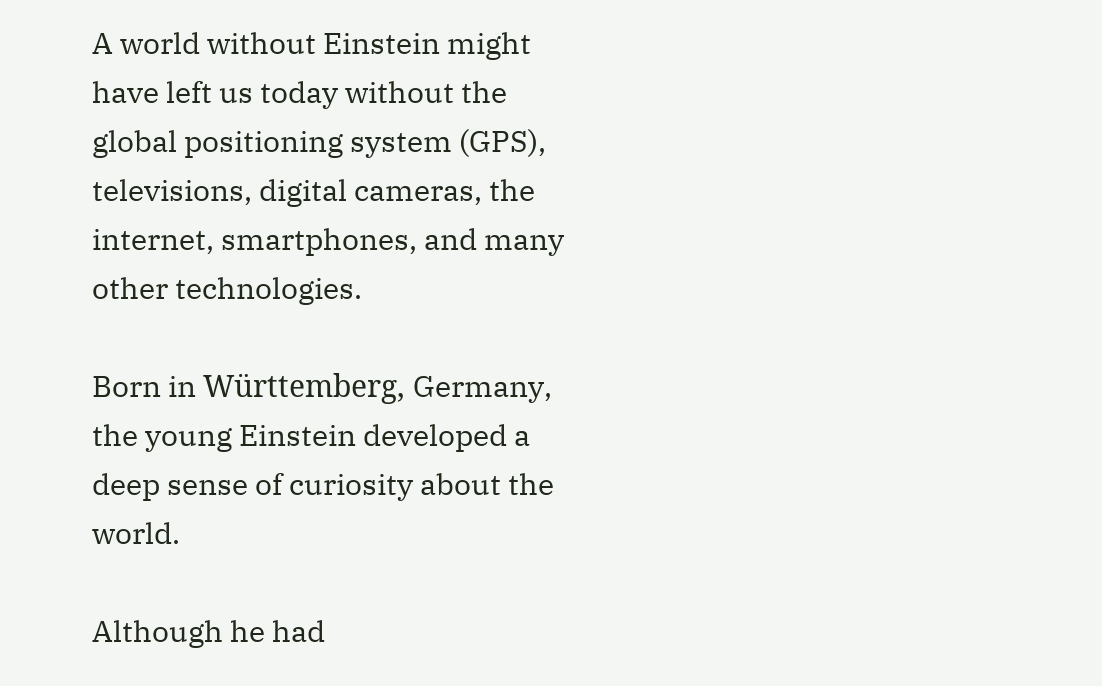A world without Einstein might have left us today without the global positioning system (GPS), televisions, digital cameras, the internet, smartphones, and many other technologies.

Born in Württemberg, Germany, the young Einstein developed a deep sense of curiosity about the world.

Although he had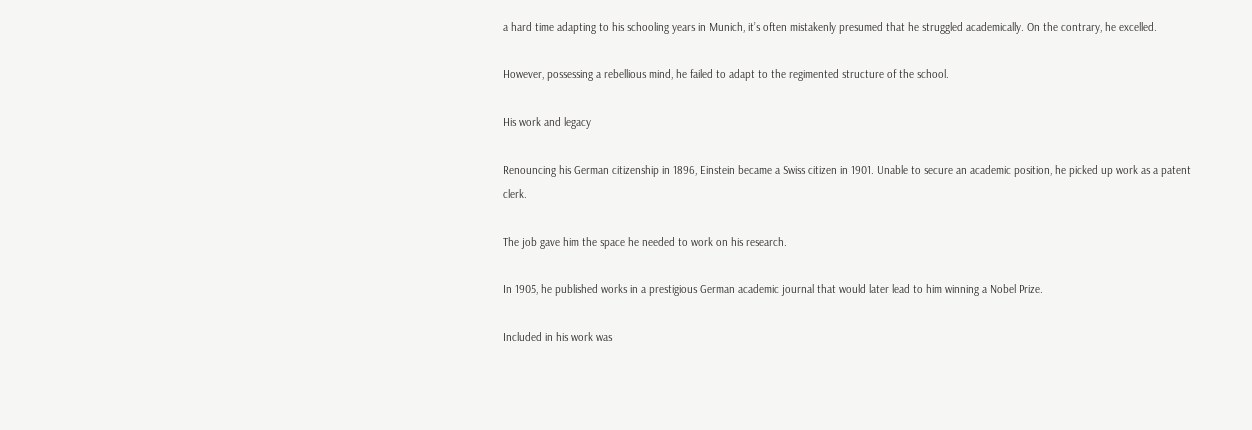a hard time adapting to his schooling years in Munich, it’s often mistakenly presumed that he struggled academically. On the contrary, he excelled.

However, possessing a rebellious mind, he failed to adapt to the regimented structure of the school.

His work and legacy

Renouncing his German citizenship in 1896, Einstein became a Swiss citizen in 1901. Unable to secure an academic position, he picked up work as a patent clerk.

The job gave him the space he needed to work on his research.

In 1905, he published works in a prestigious German academic journal that would later lead to him winning a Nobel Prize.

Included in his work was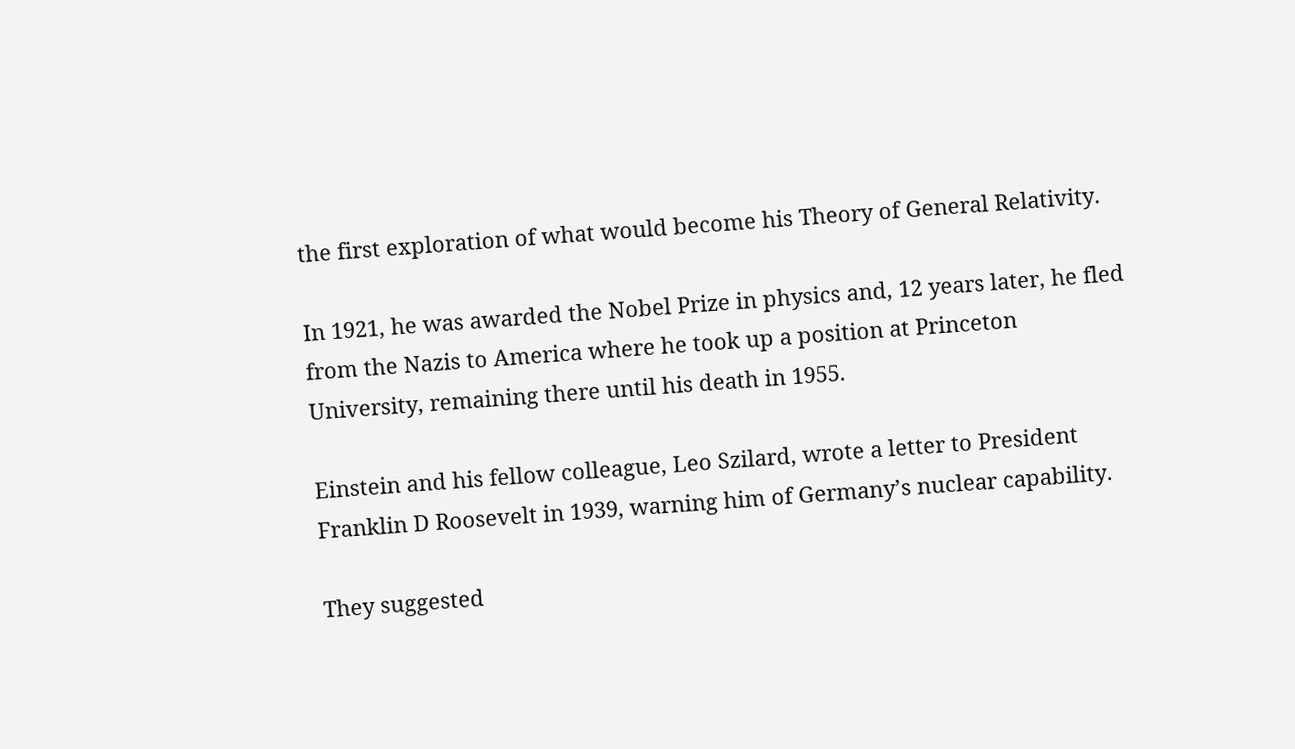the first exploration of what would become his Theory of General Relativity.

In 1921, he was awarded the Nobel Prize in physics and, 12 years later, he fled from the Nazis to America where he took up a position at Princeton University, remaining there until his death in 1955.

Einstein and his fellow colleague, Leo Szilard, wrote a letter to President Franklin D Roosevelt in 1939, warning him of Germany’s nuclear capability.

They suggested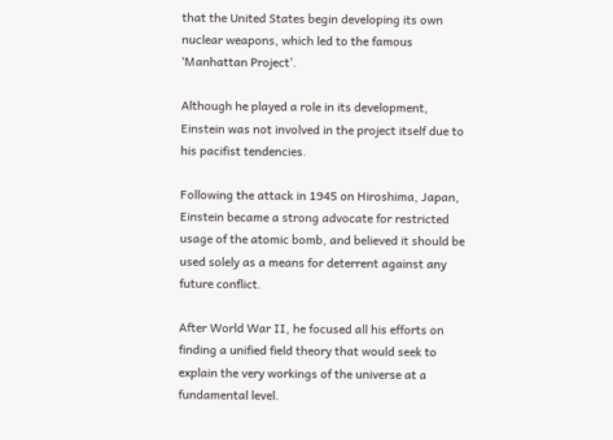that the United States begin developing its own nuclear weapons, which led to the famous ‘Manhattan Project’.

Although he played a role in its development, Einstein was not involved in the project itself due to his pacifist tendencies.

Following the attack in 1945 on Hiroshima, Japan, Einstein became a strong advocate for restricted usage of the atomic bomb, and believed it should be used solely as a means for deterrent against any future conflict.

After World War II, he focused all his efforts on finding a unified field theory that would seek to explain the very workings of the universe at a fundamental level.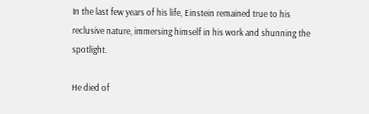In the last few years of his life, Einstein remained true to his reclusive nature, immersing himself in his work and shunning the spotlight.

He died of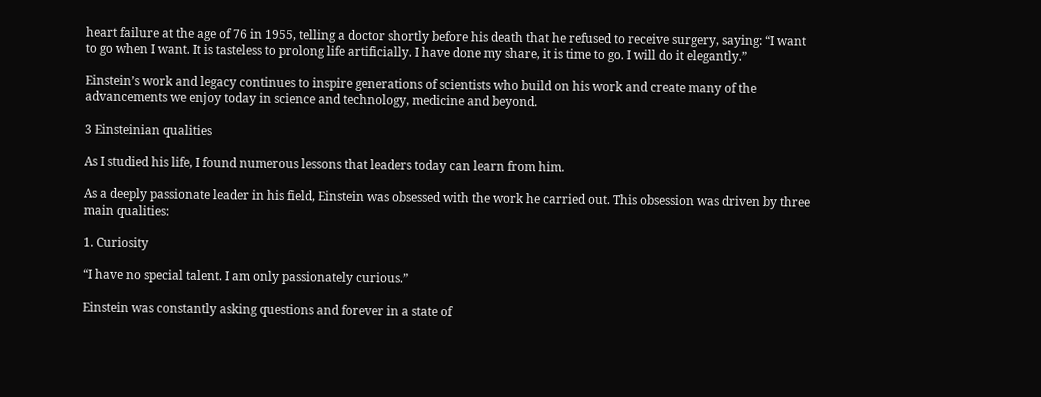heart failure at the age of 76 in 1955, telling a doctor shortly before his death that he refused to receive surgery, saying: “I want to go when I want. It is tasteless to prolong life artificially. I have done my share, it is time to go. I will do it elegantly.”

Einstein’s work and legacy continues to inspire generations of scientists who build on his work and create many of the advancements we enjoy today in science and technology, medicine and beyond.

3 Einsteinian qualities

As I studied his life, I found numerous lessons that leaders today can learn from him.

As a deeply passionate leader in his field, Einstein was obsessed with the work he carried out. This obsession was driven by three main qualities:

1. Curiosity

“I have no special talent. I am only passionately curious.”

Einstein was constantly asking questions and forever in a state of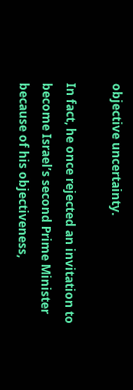objective uncertainty.

In fact, he once rejected an invitation to become Israel’s second Prime Minister because of his objectiveness,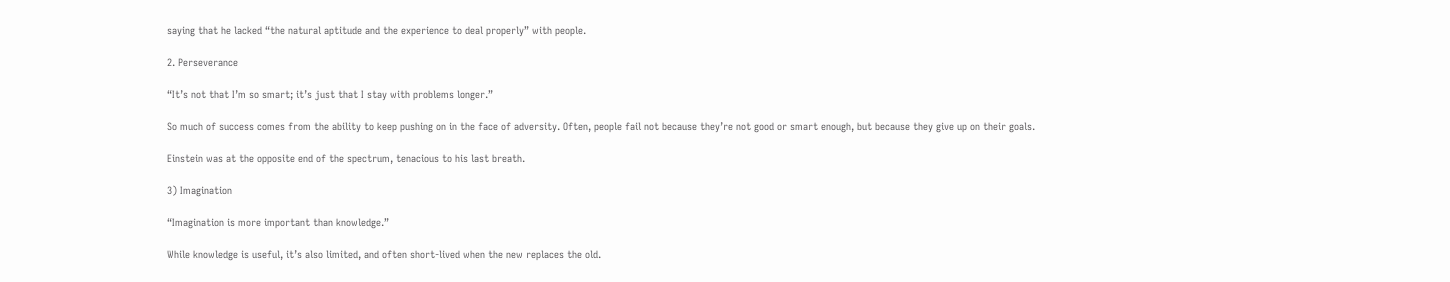saying that he lacked “the natural aptitude and the experience to deal properly” with people.

2. Perseverance

“It’s not that I’m so smart; it’s just that I stay with problems longer.”

So much of success comes from the ability to keep pushing on in the face of adversity. Often, people fail not because they’re not good or smart enough, but because they give up on their goals.

Einstein was at the opposite end of the spectrum, tenacious to his last breath.

3) Imagination

“Imagination is more important than knowledge.”

While knowledge is useful, it’s also limited, and often short-lived when the new replaces the old.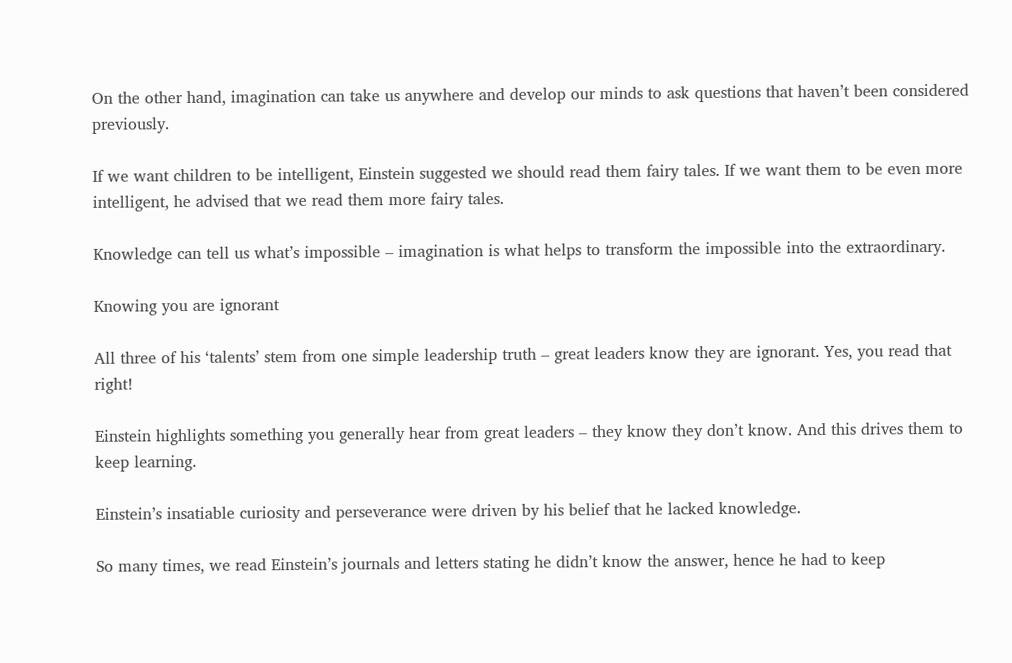On the other hand, imagination can take us anywhere and develop our minds to ask questions that haven’t been considered previously.

If we want children to be intelligent, Einstein suggested we should read them fairy tales. If we want them to be even more intelligent, he advised that we read them more fairy tales.

Knowledge can tell us what’s impossible – imagination is what helps to transform the impossible into the extraordinary.

Knowing you are ignorant

All three of his ‘talents’ stem from one simple leadership truth – great leaders know they are ignorant. Yes, you read that right!

Einstein highlights something you generally hear from great leaders – they know they don’t know. And this drives them to keep learning.

Einstein’s insatiable curiosity and perseverance were driven by his belief that he lacked knowledge.

So many times, we read Einstein’s journals and letters stating he didn’t know the answer, hence he had to keep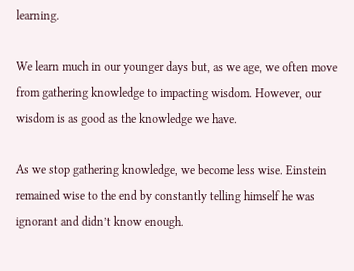learning.

We learn much in our younger days but, as we age, we often move from gathering knowledge to impacting wisdom. However, our wisdom is as good as the knowledge we have.

As we stop gathering knowledge, we become less wise. Einstein remained wise to the end by constantly telling himself he was ignorant and didn’t know enough.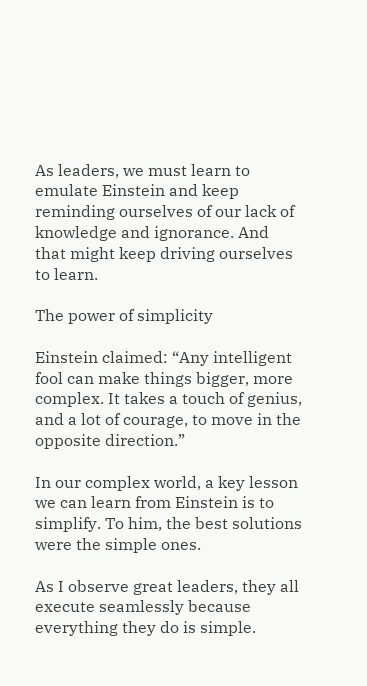As leaders, we must learn to emulate Einstein and keep reminding ourselves of our lack of knowledge and ignorance. And that might keep driving ourselves to learn.

The power of simplicity

Einstein claimed: “Any intelligent fool can make things bigger, more complex. It takes a touch of genius, and a lot of courage, to move in the opposite direction.”

In our complex world, a key lesson we can learn from Einstein is to simplify. To him, the best solutions were the simple ones.

As I observe great leaders, they all execute seamlessly because everything they do is simple.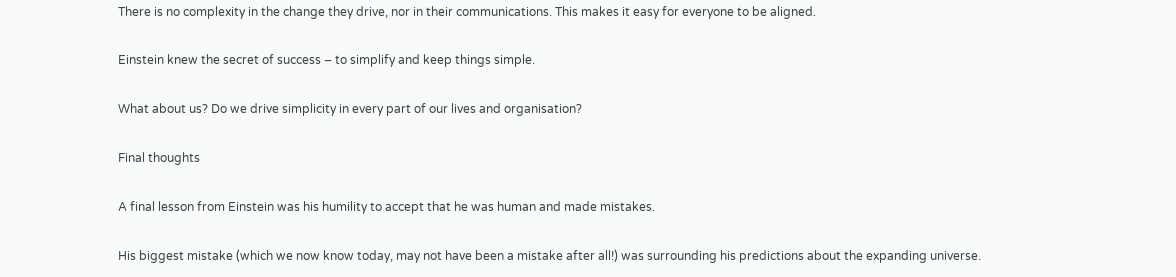There is no complexity in the change they drive, nor in their communications. This makes it easy for everyone to be aligned.

Einstein knew the secret of success – to simplify and keep things simple.

What about us? Do we drive simplicity in every part of our lives and organisation?

Final thoughts

A final lesson from Einstein was his humility to accept that he was human and made mistakes.

His biggest mistake (which we now know today, may not have been a mistake after all!) was surrounding his predictions about the expanding universe.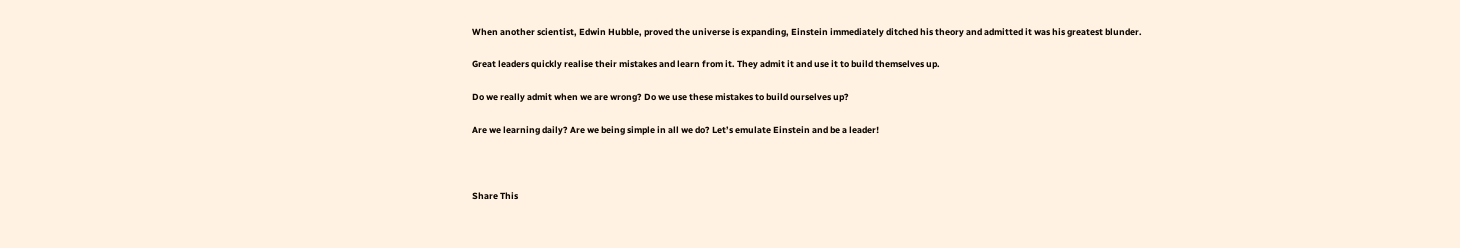When another scientist, Edwin Hubble, proved the universe is expanding, Einstein immediately ditched his theory and admitted it was his greatest blunder.

Great leaders quickly realise their mistakes and learn from it. They admit it and use it to build themselves up.

Do we really admit when we are wrong? Do we use these mistakes to build ourselves up?

Are we learning daily? Are we being simple in all we do? Let’s emulate Einstein and be a leader!



Share This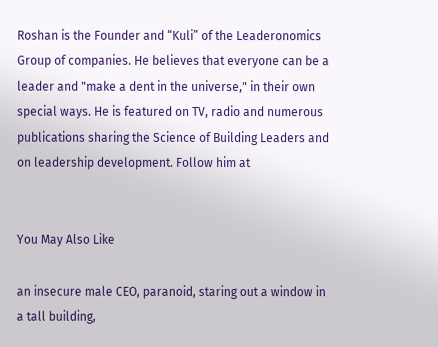Roshan is the Founder and “Kuli” of the Leaderonomics Group of companies. He believes that everyone can be a leader and "make a dent in the universe," in their own special ways. He is featured on TV, radio and numerous publications sharing the Science of Building Leaders and on leadership development. Follow him at


You May Also Like

an insecure male CEO, paranoid, staring out a window in a tall building,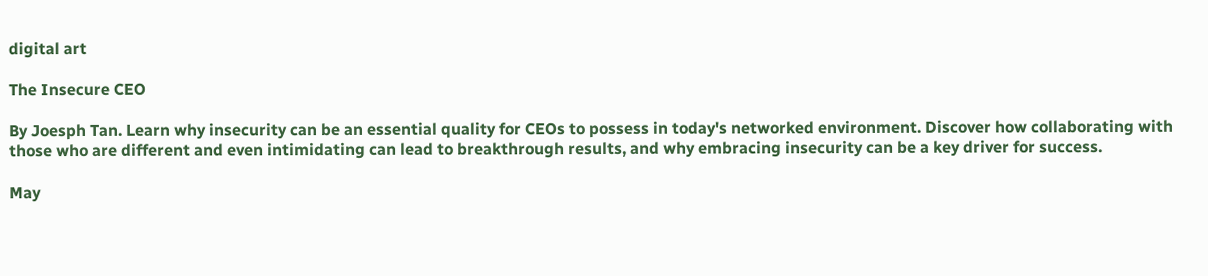digital art

The Insecure CEO

By Joesph Tan. Learn why insecurity can be an essential quality for CEOs to possess in today's networked environment. Discover how collaborating with those who are different and even intimidating can lead to breakthrough results, and why embracing insecurity can be a key driver for success.

May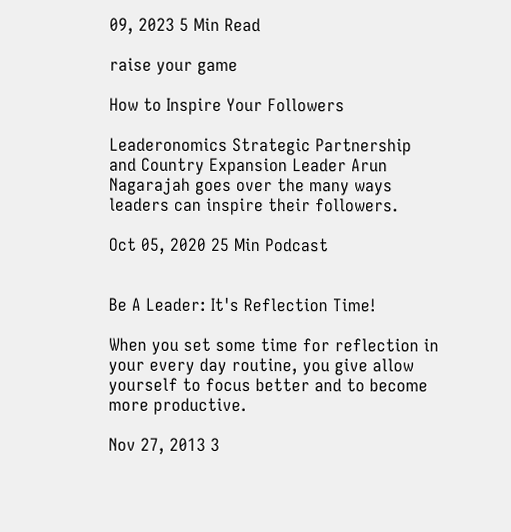09, 2023 5 Min Read

raise your game

How to Inspire Your Followers

Leaderonomics Strategic Partnership and Country Expansion Leader Arun Nagarajah goes over the many ways leaders can inspire their followers.

Oct 05, 2020 25 Min Podcast


Be A Leader: It's Reflection Time!

When you set some time for reflection in your every day routine, you give allow yourself to focus better and to become more productive.

Nov 27, 2013 3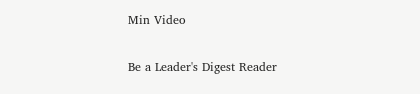Min Video

Be a Leader's Digest Reader